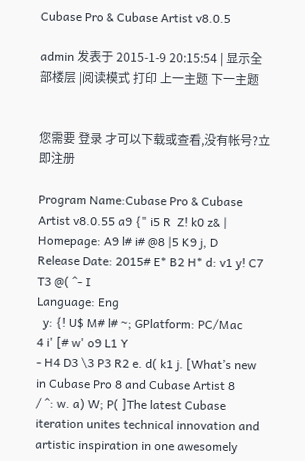Cubase Pro & Cubase Artist v8.0.5

admin 发表于 2015-1-9 20:15:54 | 显示全部楼层 |阅读模式 打印 上一主题 下一主题


您需要 登录 才可以下载或查看,没有帐号?立即注册

Program Name:Cubase Pro & Cubase Artist v8.0.55 a9 {" i5 R  Z! k0 z& |
Homepage: A9 l# i# @8 |5 K9 j, D
Release Date: 2015# E* B2 H* d: v1 y! C7 T3 @( ^- I
Language: Eng
  y: {! U$ M# l# ~; GPlatform: PC/Mac
4 i' [# w' o9 L1 Y
- H4 D3 \3 P3 R2 e. d( k1 j. [What’s new in Cubase Pro 8 and Cubase Artist 8
/ ^: w. a) W; P( ]The latest Cubase iteration unites technical innovation and artistic inspiration in one awesomely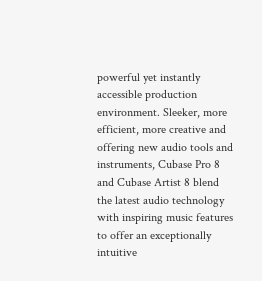powerful yet instantly accessible production environment. Sleeker, more efficient, more creative and offering new audio tools and instruments, Cubase Pro 8 and Cubase Artist 8 blend the latest audio technology with inspiring music features to offer an exceptionally intuitive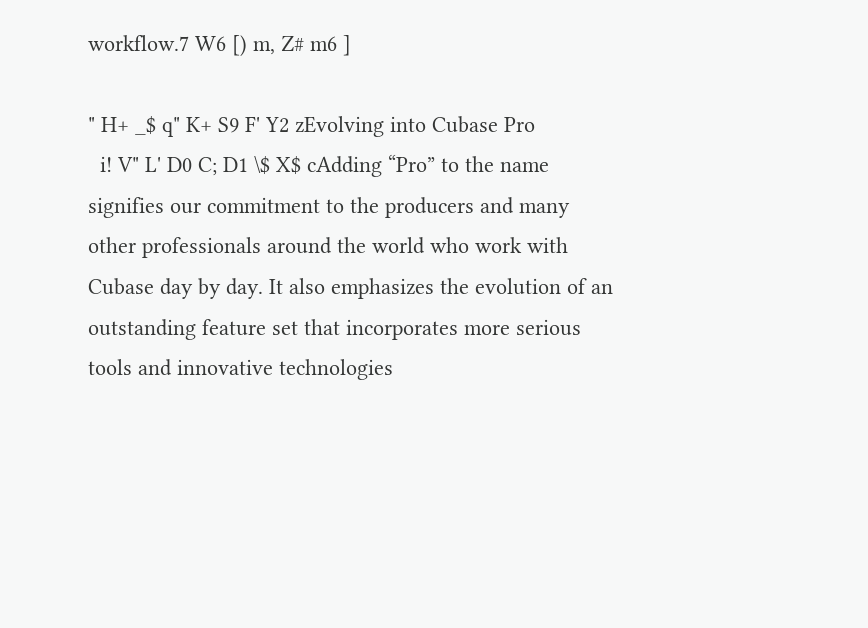workflow.7 W6 [) m, Z# m6 ]

" H+ _$ q" K+ S9 F' Y2 zEvolving into Cubase Pro
  i! V" L' D0 C; D1 \$ X$ cAdding “Pro” to the name signifies our commitment to the producers and many other professionals around the world who work with Cubase day by day. It also emphasizes the evolution of an outstanding feature set that incorporates more serious tools and innovative technologies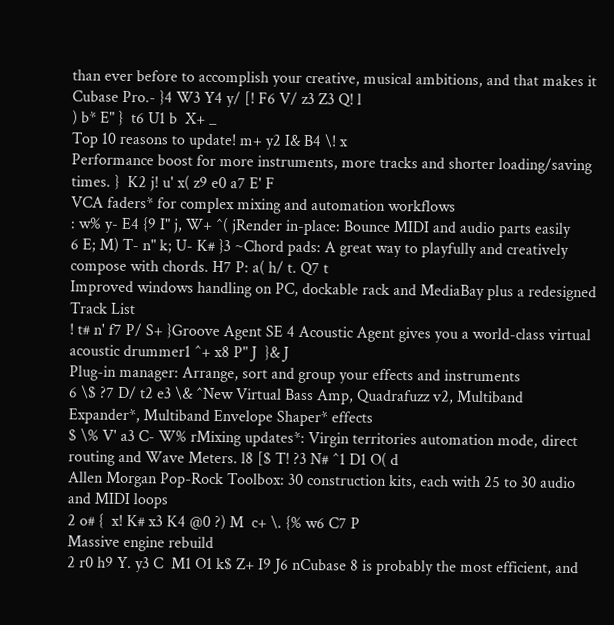than ever before to accomplish your creative, musical ambitions, and that makes it Cubase Pro.- }4 W3 Y4 y/ [! F6 V/ z3 Z3 Q! l
) b* E" }  t6 U1 b  X+ _
Top 10 reasons to update! m+ y2 I& B4 \! x
Performance boost for more instruments, more tracks and shorter loading/saving times. }  K2 j! u' x( z9 e0 a7 E' F
VCA faders* for complex mixing and automation workflows
: w% y- E4 {9 I" j, W+ ^( jRender in-place: Bounce MIDI and audio parts easily
6 E; M) T- n" k; U- K# }3 ~Chord pads: A great way to playfully and creatively compose with chords. H7 P: a( h/ t. Q7 t
Improved windows handling on PC, dockable rack and MediaBay plus a redesigned Track List
! t# n' f7 P/ S+ }Groove Agent SE 4 Acoustic Agent gives you a world-class virtual acoustic drummer1 ^+ x8 P" J  }& J
Plug-in manager: Arrange, sort and group your effects and instruments
6 \$ ?7 D/ t2 e3 \& ^New Virtual Bass Amp, Quadrafuzz v2, Multiband Expander*, Multiband Envelope Shaper* effects
$ \% V' a3 C- W% rMixing updates*: Virgin territories automation mode, direct routing and Wave Meters. l8 [$ T! ?3 N# ^1 D1 O( d
Allen Morgan Pop-Rock Toolbox: 30 construction kits, each with 25 to 30 audio and MIDI loops
2 o# {  x! K# x3 K4 @0 ?) M  c+ \. {% w6 C7 P
Massive engine rebuild
2 r0 h9 Y. y3 C  M1 O1 k$ Z+ I9 J6 nCubase 8 is probably the most efficient, and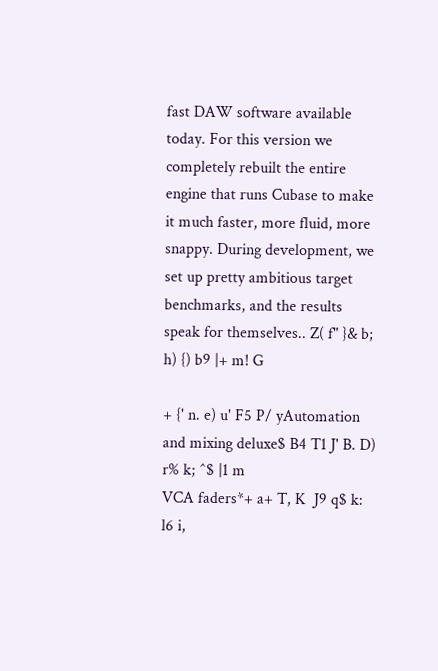fast DAW software available today. For this version we completely rebuilt the entire engine that runs Cubase to make it much faster, more fluid, more snappy. During development, we set up pretty ambitious target benchmarks, and the results speak for themselves.. Z( f" }& b; h) {) b9 |+ m! G

+ {' n. e) u' F5 P/ yAutomation and mixing deluxe$ B4 T1 J' B. D) r% k; ^$ |1 m
VCA faders*+ a+ T, K  J9 q$ k: l6 i,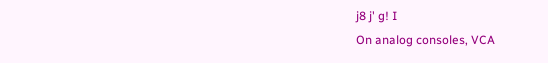j8 j' g! I
On analog consoles, VCA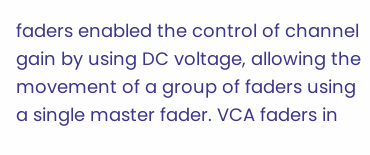faders enabled the control of channel gain by using DC voltage, allowing the movement of a group of faders using a single master fader. VCA faders in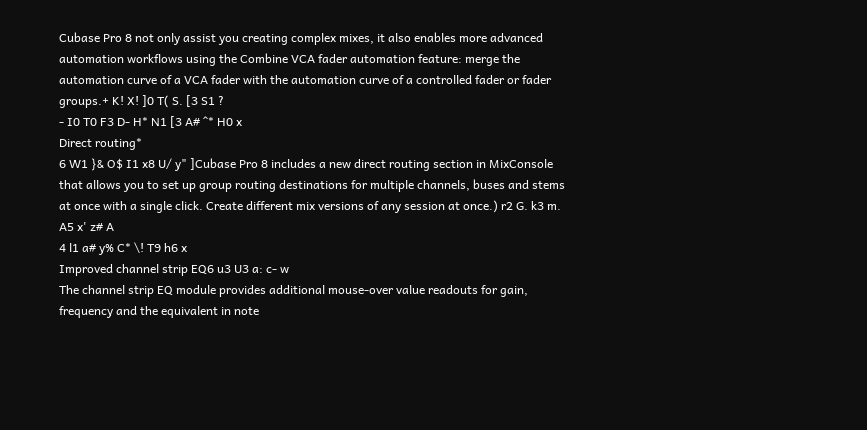Cubase Pro 8 not only assist you creating complex mixes, it also enables more advanced automation workflows using the Combine VCA fader automation feature: merge the automation curve of a VCA fader with the automation curve of a controlled fader or fader groups.+ K! X! ]0 T( S. [3 S1 ?
- I0 T0 F3 D- H* N1 [3 A# ^* H0 x
Direct routing*
6 W1 }& O$ I1 x8 U/ y" ]Cubase Pro 8 includes a new direct routing section in MixConsole that allows you to set up group routing destinations for multiple channels, buses and stems at once with a single click. Create different mix versions of any session at once.) r2 G. k3 m. A5 x' z# A
4 l1 a# y% C* \! T9 h6 x
Improved channel strip EQ6 u3 U3 a: c- w
The channel strip EQ module provides additional mouse-over value readouts for gain, frequency and the equivalent in note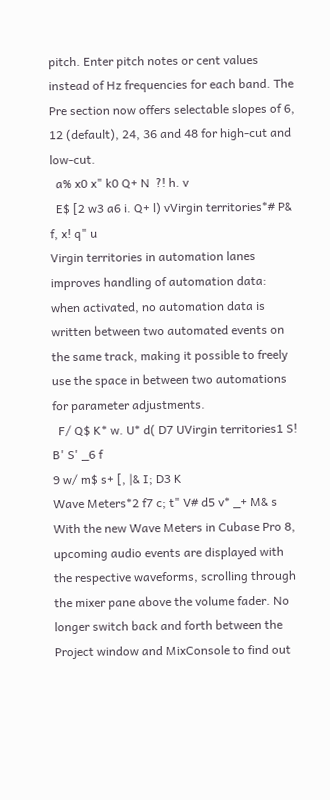pitch. Enter pitch notes or cent values instead of Hz frequencies for each band. The Pre section now offers selectable slopes of 6, 12 (default), 24, 36 and 48 for high-cut and low-cut.
  a% x0 x" k0 Q+ N  ?! h. v
  E$ [2 w3 a6 i. Q+ l) vVirgin territories*# P& f, x! q" u
Virgin territories in automation lanes improves handling of automation data: when activated, no automation data is written between two automated events on the same track, making it possible to freely use the space in between two automations for parameter adjustments.
  F/ Q$ K* w. U* d( D7 UVirgin territories1 S! B' S' _6 f
9 w/ m$ s+ [, |& I; D3 K
Wave Meters*2 f7 c; t" V# d5 v* _+ M& s
With the new Wave Meters in Cubase Pro 8, upcoming audio events are displayed with the respective waveforms, scrolling through the mixer pane above the volume fader. No longer switch back and forth between the Project window and MixConsole to find out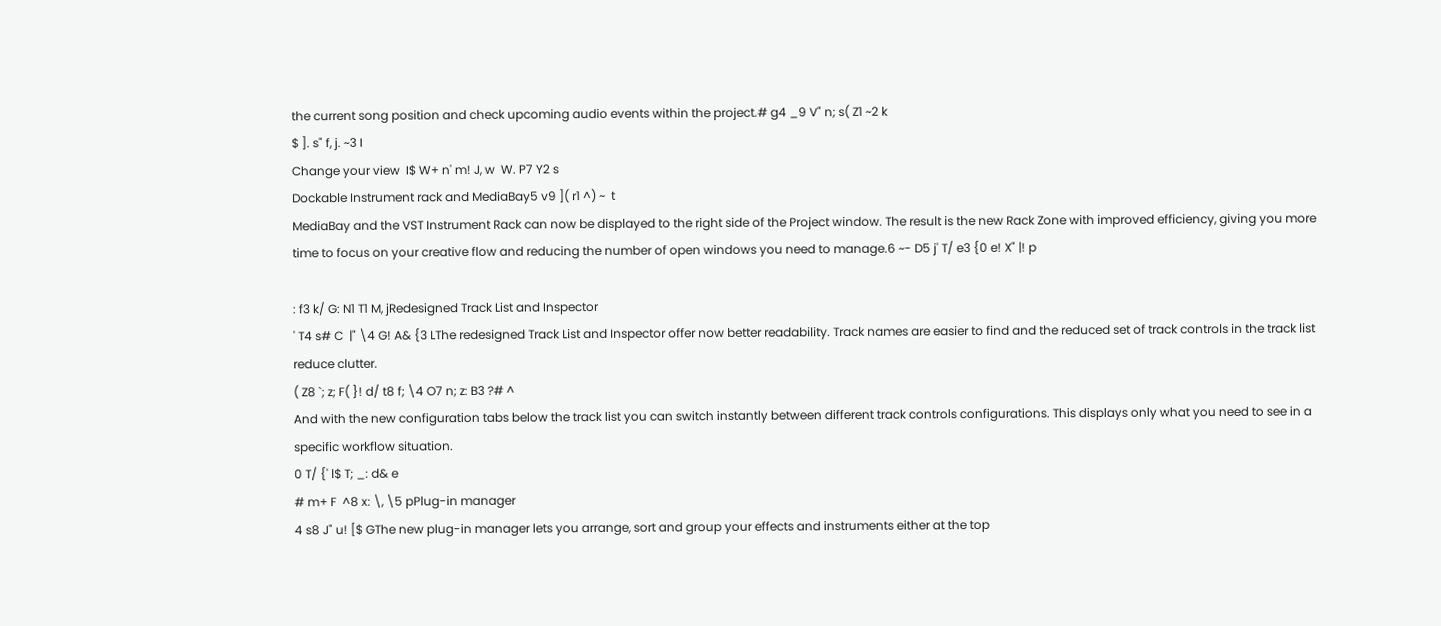the current song position and check upcoming audio events within the project.# g4 _9 V" n; s( Z1 ~2 k
$ ]. s" f, j. ~3 I
Change your view  I$ W+ n' m! J, w  W. P7 Y2 s
Dockable Instrument rack and MediaBay5 v9 ]( r1 ^) ~  t
MediaBay and the VST Instrument Rack can now be displayed to the right side of the Project window. The result is the new Rack Zone with improved efficiency, giving you more time to focus on your creative flow and reducing the number of open windows you need to manage.6 ~- D5 j' T/ e3 {0 e! X" |! p

: f3 k/ G: N1 T1 M, jRedesigned Track List and Inspector
' T4 s# C  |" \4 G! A& {3 LThe redesigned Track List and Inspector offer now better readability. Track names are easier to find and the reduced set of track controls in the track list reduce clutter.
( Z8 `; z; F( }! d/ t8 f; \4 O7 n; z: B3 ?# ^
And with the new configuration tabs below the track list you can switch instantly between different track controls configurations. This displays only what you need to see in a specific workflow situation.
0 T/ {' l$ T; _: d& e
# m+ F  ^8 x: \, \5 pPlug-in manager
4 s8 J" u! [$ GThe new plug-in manager lets you arrange, sort and group your effects and instruments either at the top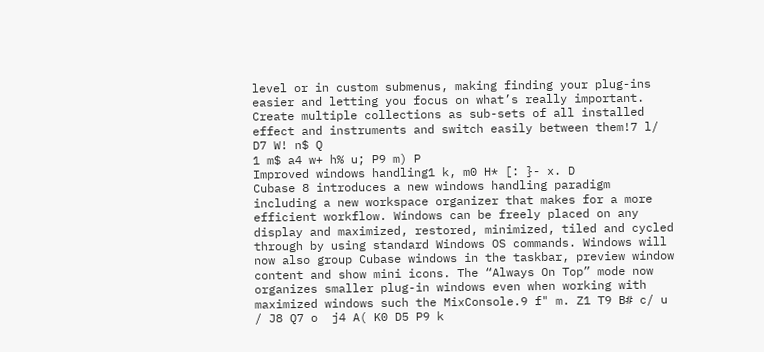level or in custom submenus, making finding your plug-ins easier and letting you focus on what’s really important. Create multiple collections as sub-sets of all installed effect and instruments and switch easily between them!7 l/ D7 W! n$ Q
1 m$ a4 w+ h% u; P9 m) P
Improved windows handling1 k, m0 H* [: }- x. D
Cubase 8 introduces a new windows handling paradigm including a new workspace organizer that makes for a more efficient workflow. Windows can be freely placed on any display and maximized, restored, minimized, tiled and cycled through by using standard Windows OS commands. Windows will now also group Cubase windows in the taskbar, preview window content and show mini icons. The “Always On Top” mode now organizes smaller plug-in windows even when working with maximized windows such the MixConsole.9 f" m. Z1 T9 B# c/ u
/ J8 Q7 o  j4 A( K0 D5 P9 k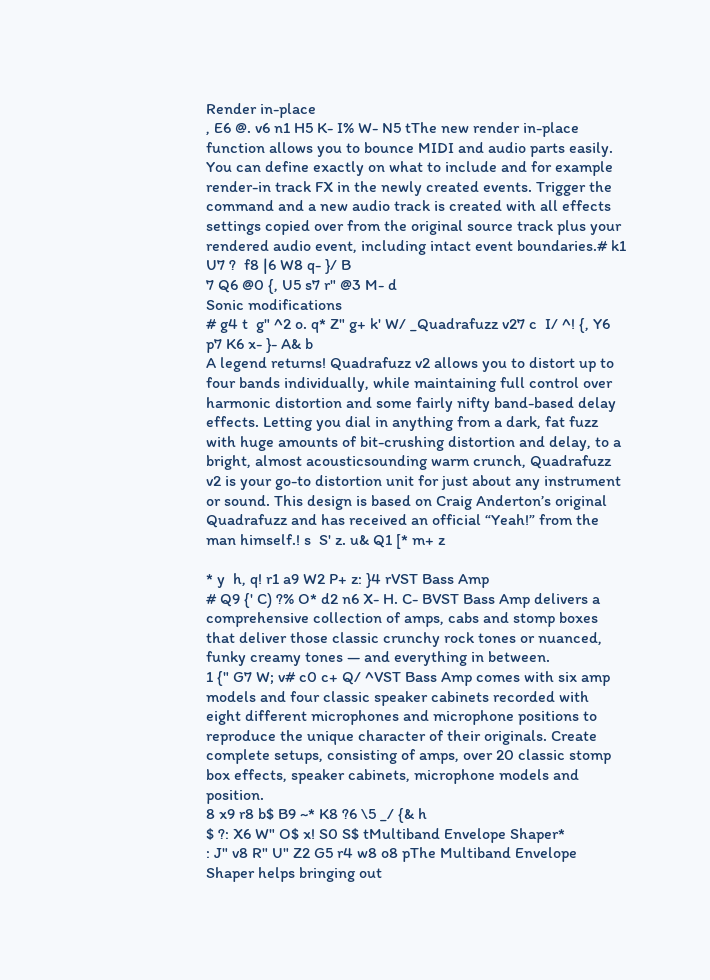Render in-place
, E6 @. v6 n1 H5 K- I% W- N5 tThe new render in-place function allows you to bounce MIDI and audio parts easily. You can define exactly on what to include and for example render-in track FX in the newly created events. Trigger the command and a new audio track is created with all effects settings copied over from the original source track plus your rendered audio event, including intact event boundaries.# k1 U7 ?  f8 |6 W8 q- }/ B
7 Q6 @0 {, U5 s7 r" @3 M- d
Sonic modifications
# g4 t  g" ^2 o. q* Z" g+ k' W/ _Quadrafuzz v27 c  I/ ^! {, Y6 p7 K6 x- }- A& b
A legend returns! Quadrafuzz v2 allows you to distort up to four bands individually, while maintaining full control over harmonic distortion and some fairly nifty band-based delay effects. Letting you dial in anything from a dark, fat fuzz with huge amounts of bit-crushing distortion and delay, to a bright, almost acousticsounding warm crunch, Quadrafuzz v2 is your go-to distortion unit for just about any instrument or sound. This design is based on Craig Anderton’s original Quadrafuzz and has received an official “Yeah!” from the man himself.! s  S' z. u& Q1 [* m+ z

* y  h, q! r1 a9 W2 P+ z: }4 rVST Bass Amp
# Q9 {' C) ?% O* d2 n6 X- H. C- BVST Bass Amp delivers a comprehensive collection of amps, cabs and stomp boxes that deliver those classic crunchy rock tones or nuanced, funky creamy tones — and everything in between.
1 {" G7 W; v# c0 c+ Q/ ^VST Bass Amp comes with six amp models and four classic speaker cabinets recorded with eight different microphones and microphone positions to reproduce the unique character of their originals. Create complete setups, consisting of amps, over 20 classic stomp box effects, speaker cabinets, microphone models and position.
8 x9 r8 b$ B9 ~* K8 ?6 \5 _/ {& h
$ ?: X6 W" O$ x! S0 S$ tMultiband Envelope Shaper*
: J" v8 R" U" Z2 G5 r4 w8 o8 pThe Multiband Envelope Shaper helps bringing out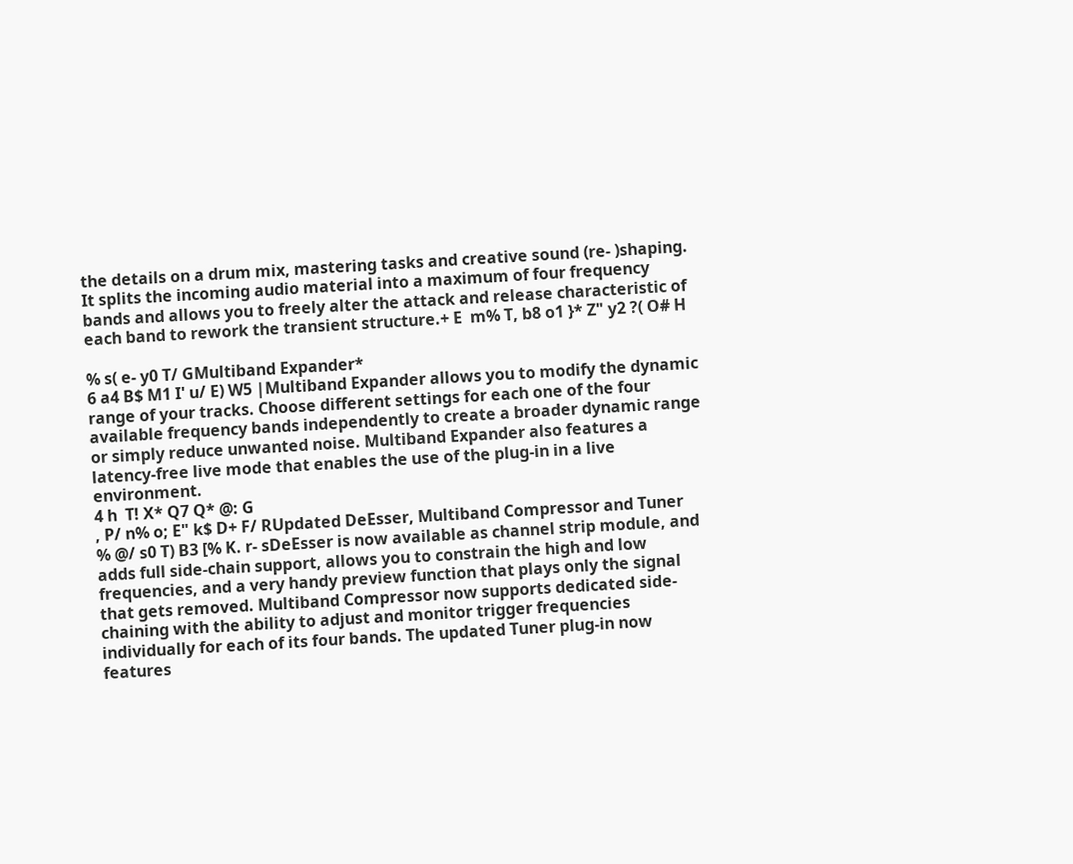the details on a drum mix, mastering tasks and creative sound (re- )shaping. It splits the incoming audio material into a maximum of four frequency bands and allows you to freely alter the attack and release characteristic of each band to rework the transient structure.+ E  m% T, b8 o1 }* Z" y2 ?( O# H

% s( e- y0 T/ GMultiband Expander*
6 a4 B$ M1 I' u/ E) W5 |Multiband Expander allows you to modify the dynamic range of your tracks. Choose different settings for each one of the four available frequency bands independently to create a broader dynamic range or simply reduce unwanted noise. Multiband Expander also features a latency-free live mode that enables the use of the plug-in in a live environment.
4 h  T! X* Q7 Q* @: G
, P/ n% o; E" k$ D+ F/ RUpdated DeEsser, Multiband Compressor and Tuner
% @/ s0 T) B3 [% K. r- sDeEsser is now available as channel strip module, and adds full side-chain support, allows you to constrain the high and low frequencies, and a very handy preview function that plays only the signal that gets removed. Multiband Compressor now supports dedicated side-chaining with the ability to adjust and monitor trigger frequencies individually for each of its four bands. The updated Tuner plug-in now features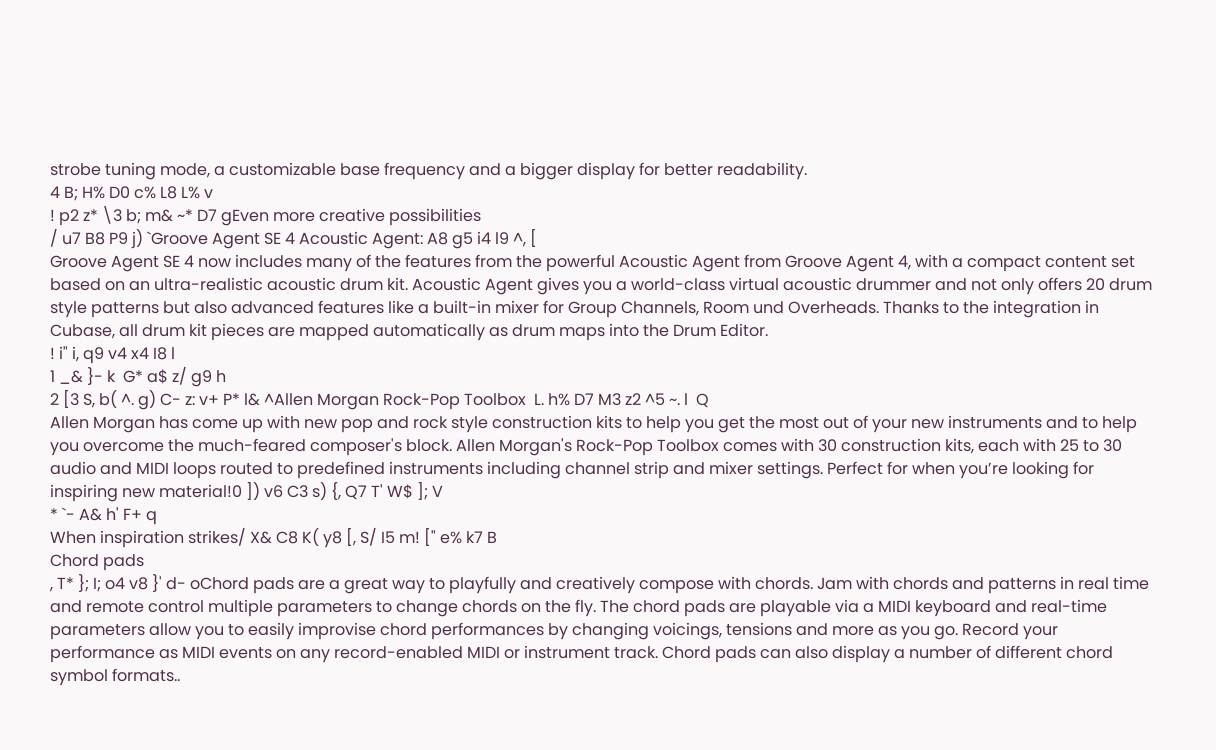strobe tuning mode, a customizable base frequency and a bigger display for better readability.
4 B; H% D0 c% L8 L% v
! p2 z* \3 b; m& ~* D7 gEven more creative possibilities
/ u7 B8 P9 j) `Groove Agent SE 4 Acoustic Agent: A8 g5 i4 l9 ^, [
Groove Agent SE 4 now includes many of the features from the powerful Acoustic Agent from Groove Agent 4, with a compact content set based on an ultra-realistic acoustic drum kit. Acoustic Agent gives you a world-class virtual acoustic drummer and not only offers 20 drum style patterns but also advanced features like a built-in mixer for Group Channels, Room und Overheads. Thanks to the integration in Cubase, all drum kit pieces are mapped automatically as drum maps into the Drum Editor.
! i" i, q9 v4 x4 I8 l
1 _& }- k  G* a$ z/ g9 h
2 [3 S, b( ^. g) C- z: v+ P* l& ^Allen Morgan Rock-Pop Toolbox  L. h% D7 M3 z2 ^5 ~. l  Q
Allen Morgan has come up with new pop and rock style construction kits to help you get the most out of your new instruments and to help you overcome the much-feared composer's block. Allen Morgan's Rock-Pop Toolbox comes with 30 construction kits, each with 25 to 30 audio and MIDI loops routed to predefined instruments including channel strip and mixer settings. Perfect for when you’re looking for inspiring new material!0 ]) v6 C3 s) {, Q7 T' W$ ]; V
* `- A& h' F+ q
When inspiration strikes/ X& C8 K( y8 [, S/ I5 m! [" e% k7 B
Chord pads
, T* }; I; o4 v8 }' d- oChord pads are a great way to playfully and creatively compose with chords. Jam with chords and patterns in real time and remote control multiple parameters to change chords on the fly. The chord pads are playable via a MIDI keyboard and real-time parameters allow you to easily improvise chord performances by changing voicings, tensions and more as you go. Record your performance as MIDI events on any record-enabled MIDI or instrument track. Chord pads can also display a number of different chord symbol formats..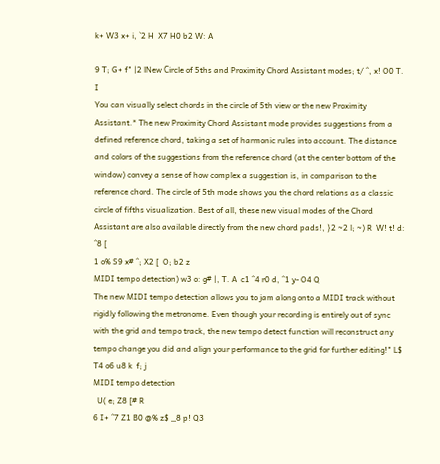k+ W3 x+ i, `2 H  X7 H0 b2 W: A

9 T; G+ f" |2 lNew Сircle of 5ths and Proximity Chord Assistant modes; t/ ^, x! O0 T. I
You can visually select chords in the circle of 5th view or the new Proximity Assistant.* The new Proximity Chord Assistant mode provides suggestions from a defined reference chord, taking a set of harmonic rules into account. The distance and colors of the suggestions from the reference chord (at the center bottom of the window) convey a sense of how complex a suggestion is, in comparison to the reference chord. The circle of 5th mode shows you the chord relations as a classic circle of fifths visualization. Best of all, these new visual modes of the Chord Assistant are also available directly from the new chord pads!, }2 ~2 l; ~) R  W! t! d: ^8 [
1 o% S9 x# ^; X2 [  O; b2 z
MIDI tempo detection) w3 o: g# |, T. A  c1 ^4 r0 d, ^1 y- O4 Q
The new MIDI tempo detection allows you to jam along onto a MIDI track without rigidly following the metronome. Even though your recording is entirely out of sync with the grid and tempo track, the new tempo detect function will reconstruct any tempo change you did and align your performance to the grid for further editing!" L$ T4 o6 u8 k  f; j
MIDI tempo detection
  U( e; Z8 [# R
6 I+ ^7 Z1 B0 @% z$ _8 p! Q3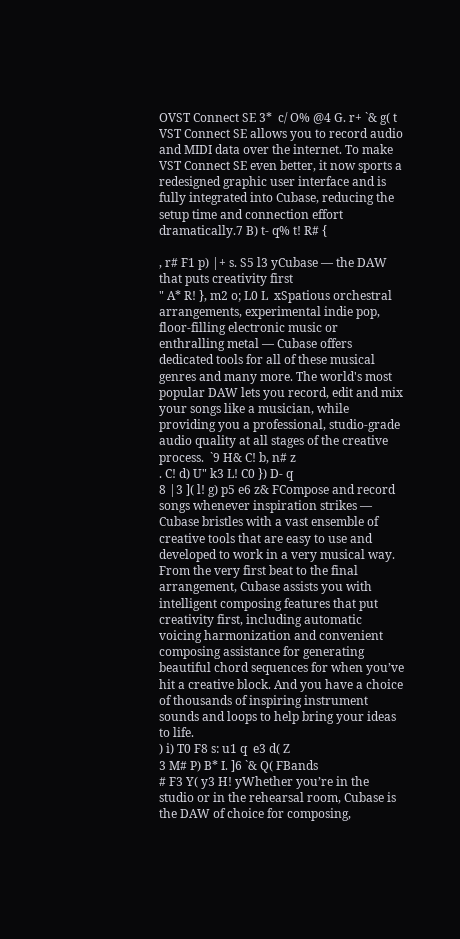OVST Connect SE 3*  c/ O% @4 G. r+ `& g( t
VST Connect SE allows you to record audio and MIDI data over the internet. To make VST Connect SE even better, it now sports a redesigned graphic user interface and is fully integrated into Cubase, reducing the setup time and connection effort dramatically.7 B) t- q% t! R# {

, r# F1 p) |+ s. S5 l3 yCubase — the DAW that puts creativity first
" A* R! }, m2 o; L0 L  xSpatious orchestral arrangements, experimental indie pop, floor-filling electronic music or enthralling metal — Cubase offers dedicated tools for all of these musical genres and many more. The world's most popular DAW lets you record, edit and mix your songs like a musician, while providing you a professional, studio-grade audio quality at all stages of the creative process.  `9 H& C! b, n# z
. C! d) U" k3 L! C0 }) D- q
8 |3 ]( l! g) p5 e6 z& FCompose and record songs whenever inspiration strikes — Cubase bristles with a vast ensemble of creative tools that are easy to use and developed to work in a very musical way. From the very first beat to the final arrangement, Cubase assists you with intelligent composing features that put creativity first, including automatic voicing harmonization and convenient composing assistance for generating beautiful chord sequences for when you’ve hit a creative block. And you have a choice of thousands of inspiring instrument sounds and loops to help bring your ideas to life.
) i) T0 F8 s: u1 q  e3 d( Z
3 M# P) B* I. ]6 `& Q( FBands
# F3 Y( y3 H! yWhether you’re in the studio or in the rehearsal room, Cubase is the DAW of choice for composing,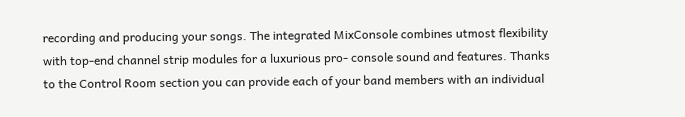recording and producing your songs. The integrated MixConsole combines utmost flexibility with top-end channel strip modules for a luxurious pro- console sound and features. Thanks to the Control Room section you can provide each of your band members with an individual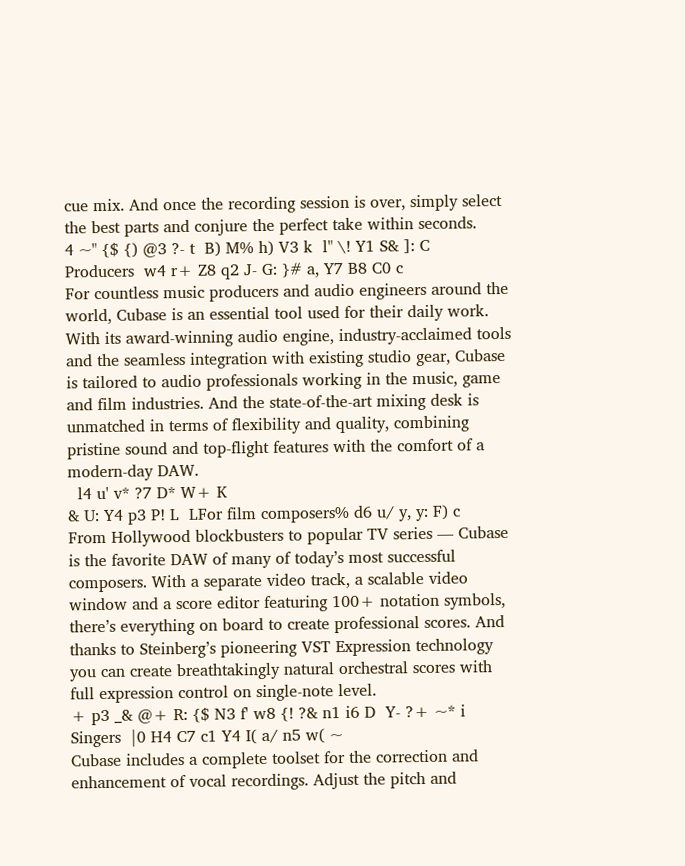cue mix. And once the recording session is over, simply select the best parts and conjure the perfect take within seconds.
4 ~" {$ {) @3 ?- t  B) M% h) V3 k  l" \! Y1 S& ]: C
Producers  w4 r+ Z8 q2 J- G: }# a, Y7 B8 C0 c
For countless music producers and audio engineers around the world, Cubase is an essential tool used for their daily work. With its award-winning audio engine, industry-acclaimed tools and the seamless integration with existing studio gear, Cubase is tailored to audio professionals working in the music, game and film industries. And the state-of-the-art mixing desk is unmatched in terms of flexibility and quality, combining pristine sound and top-flight features with the comfort of a modern-day DAW.
  l4 u' v* ?7 D* W+ K
& U: Y4 p3 P! L  LFor film composers% d6 u/ y, y: F) c
From Hollywood blockbusters to popular TV series — Cubase is the favorite DAW of many of today’s most successful composers. With a separate video track, a scalable video window and a score editor featuring 100+ notation symbols, there’s everything on board to create professional scores. And thanks to Steinberg’s pioneering VST Expression technology you can create breathtakingly natural orchestral scores with full expression control on single-note level.
+ p3 _& @+ R: {$ N3 f' w8 {! ?& n1 i6 D  Y- ?+ ~* i
Singers  |0 H4 C7 c1 Y4 I( a/ n5 w( ~
Cubase includes a complete toolset for the correction and enhancement of vocal recordings. Adjust the pitch and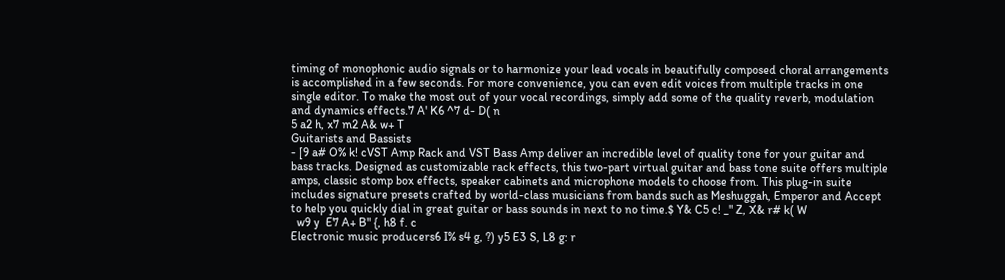timing of monophonic audio signals or to harmonize your lead vocals in beautifully composed choral arrangements is accomplished in a few seconds. For more convenience, you can even edit voices from multiple tracks in one single editor. To make the most out of your vocal recordings, simply add some of the quality reverb, modulation and dynamics effects.7 A' K6 ^7 d- D( n
5 a2 h, x7 m2 A& w+ T
Guitarists and Bassists
- [9 a# O% k! cVST Amp Rack and VST Bass Amp deliver an incredible level of quality tone for your guitar and bass tracks. Designed as customizable rack effects, this two-part virtual guitar and bass tone suite offers multiple amps, classic stomp box effects, speaker cabinets and microphone models to choose from. This plug-in suite includes signature presets crafted by world-class musicians from bands such as Meshuggah, Emperor and Accept to help you quickly dial in great guitar or bass sounds in next to no time.$ Y& C5 c! _" Z, X& r# k( W
  w9 y  E7 A+ B" {, h8 f. c
Electronic music producers6 I% s4 g, ?) y5 E3 S, L8 g: r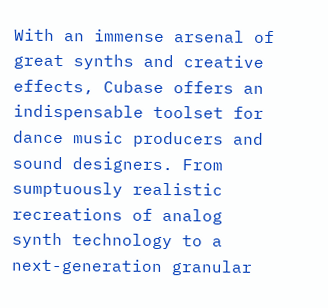With an immense arsenal of great synths and creative effects, Cubase offers an indispensable toolset for dance music producers and sound designers. From sumptuously realistic recreations of analog synth technology to a next-generation granular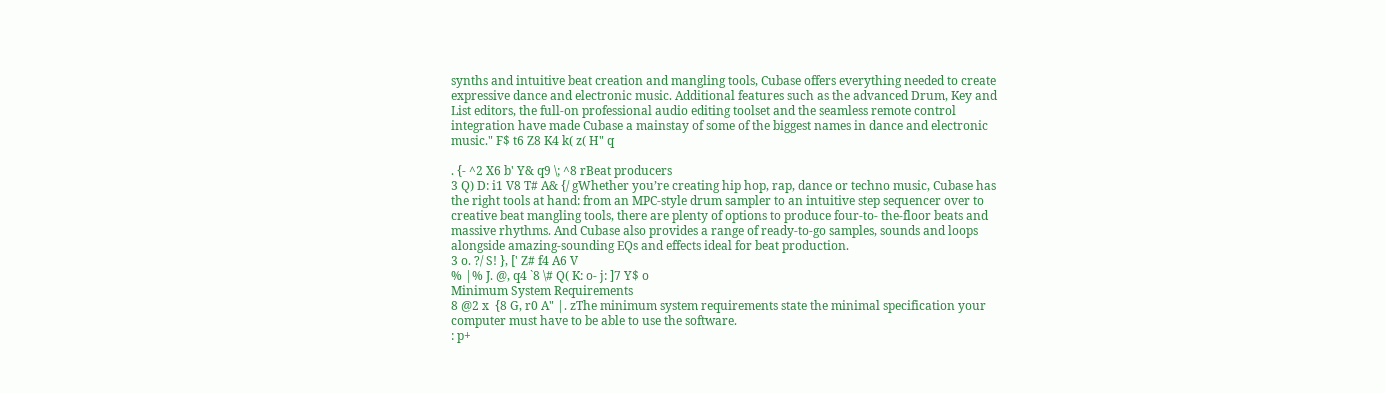synths and intuitive beat creation and mangling tools, Cubase offers everything needed to create expressive dance and electronic music. Additional features such as the advanced Drum, Key and List editors, the full-on professional audio editing toolset and the seamless remote control integration have made Cubase a mainstay of some of the biggest names in dance and electronic music." F$ t6 Z8 K4 k( z( H" q

. {- ^2 X6 b' Y& q9 \; ^8 rBeat producers
3 Q) D: i1 V8 T# A& {/ gWhether you’re creating hip hop, rap, dance or techno music, Cubase has the right tools at hand: from an MPC-style drum sampler to an intuitive step sequencer over to creative beat mangling tools, there are plenty of options to produce four-to- the-floor beats and massive rhythms. And Cubase also provides a range of ready-to-go samples, sounds and loops alongside amazing-sounding EQs and effects ideal for beat production.
3 o. ?/ S! }, [' Z# f4 A6 V
% |% J. @, q4 `8 \# Q( K: o- j: ]7 Y$ o
Minimum System Requirements
8 @2 x  {8 G, r0 A" |. zThe minimum system requirements state the minimal specification your computer must have to be able to use the software.
: p+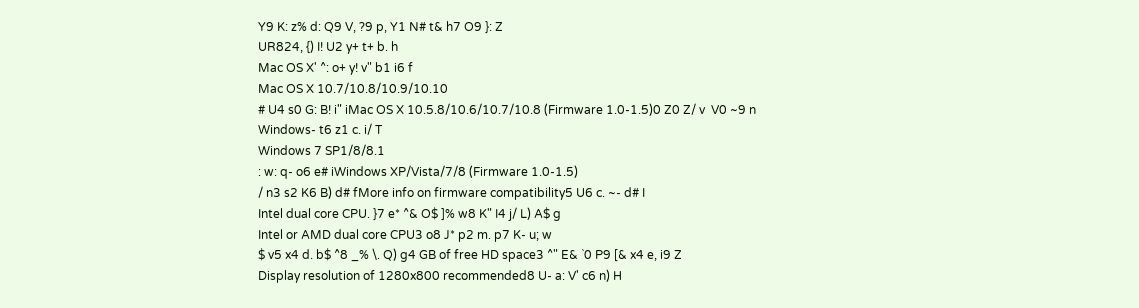Y9 K: z% d: Q9 V, ?9 p, Y1 N# t& h7 O9 }: Z
UR824, {) I! U2 y+ t+ b. h
Mac OS X' ^: o+ y! v" b1 i6 f
Mac OS X 10.7/10.8/10.9/10.10
# U4 s0 G: B! i" iMac OS X 10.5.8/10.6/10.7/10.8 (Firmware 1.0-1.5)0 Z0 Z/ v  V0 ~9 n
Windows- t6 z1 c. i/ T
Windows 7 SP1/8/8.1
: w: q- o6 e# iWindows XP/Vista/7/8 (Firmware 1.0-1.5)
/ n3 s2 K6 B) d# fMore info on firmware compatibility5 U6 c. ~- d# I
Intel dual core CPU. }7 e* ^& O$ ]% w8 K" I4 j/ L) A$ g
Intel or AMD dual core CPU3 o8 J* p2 m. p7 K- u; w
$ v5 x4 d. b$ ^8 _% \. Q) g4 GB of free HD space3 ^" E& `0 P9 [& x4 e, i9 Z
Display resolution of 1280x800 recommended8 U- a: V' c6 n) H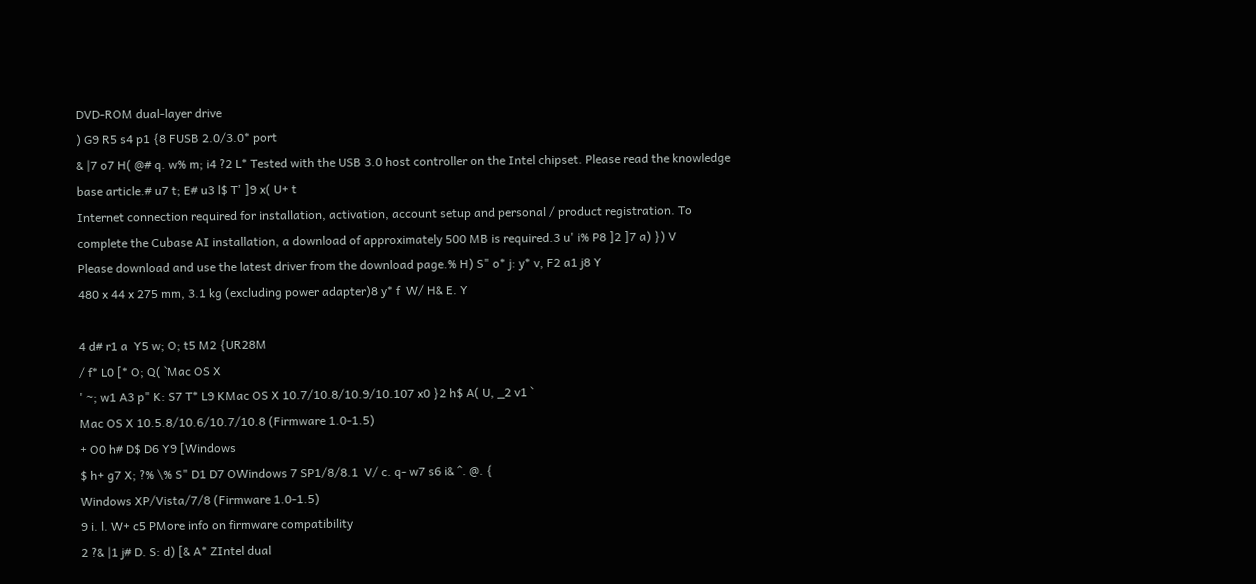DVD-ROM dual-layer drive
) G9 R5 s4 p1 {8 FUSB 2.0/3.0* port
& |7 o7 H( @# q. w% m; i4 ?2 L* Tested with the USB 3.0 host controller on the Intel chipset. Please read the knowledge base article.# u7 t; E# u3 l$ T' ]9 x( U+ t
Internet connection required for installation, activation, account setup and personal / product registration. To complete the Cubase AI installation, a download of approximately 500 MB is required.3 u' i% P8 ]2 ]7 a) }) V
Please download and use the latest driver from the download page.% H) S" o* j: y* v, F2 a1 j8 Y
480 x 44 x 275 mm, 3.1 kg (excluding power adapter)8 y* f  W/ H& E. Y

4 d# r1 a  Y5 w; O; t5 M2 {UR28M
/ f* L0 [* O; Q( `Mac OS X
' ~; w1 A3 p" K: S7 T* L9 KMac OS X 10.7/10.8/10.9/10.107 x0 }2 h$ A( U, _2 v1 `
Mac OS X 10.5.8/10.6/10.7/10.8 (Firmware 1.0-1.5)
+ O0 h# D$ D6 Y9 [Windows
$ h+ g7 X; ?% \% S" D1 D7 OWindows 7 SP1/8/8.1  V/ c. q- w7 s6 i& ^. @. {
Windows XP/Vista/7/8 (Firmware 1.0-1.5)
9 i. l. W+ c5 PMore info on firmware compatibility
2 ?& |1 j# D. S: d) [& A* ZIntel dual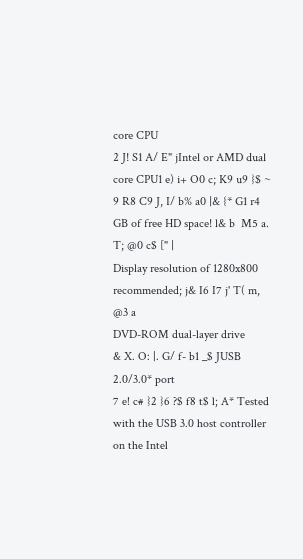core CPU
2 J! S1 A/ E" jIntel or AMD dual core CPU1 e) i+ O0 c; K9 u9 }$ ~
9 R8 C9 J, I/ b% a0 |& {* G1 r4 GB of free HD space! l& b  M5 a. T; @0 c$ [" |
Display resolution of 1280x800 recommended; j& I6 I7 j' T( m, @3 a
DVD-ROM dual-layer drive
& X. O: |. G/ f- b1 _$ JUSB 2.0/3.0* port
7 e! c# }2 }6 ?$ f8 t$ l; A* Tested with the USB 3.0 host controller on the Intel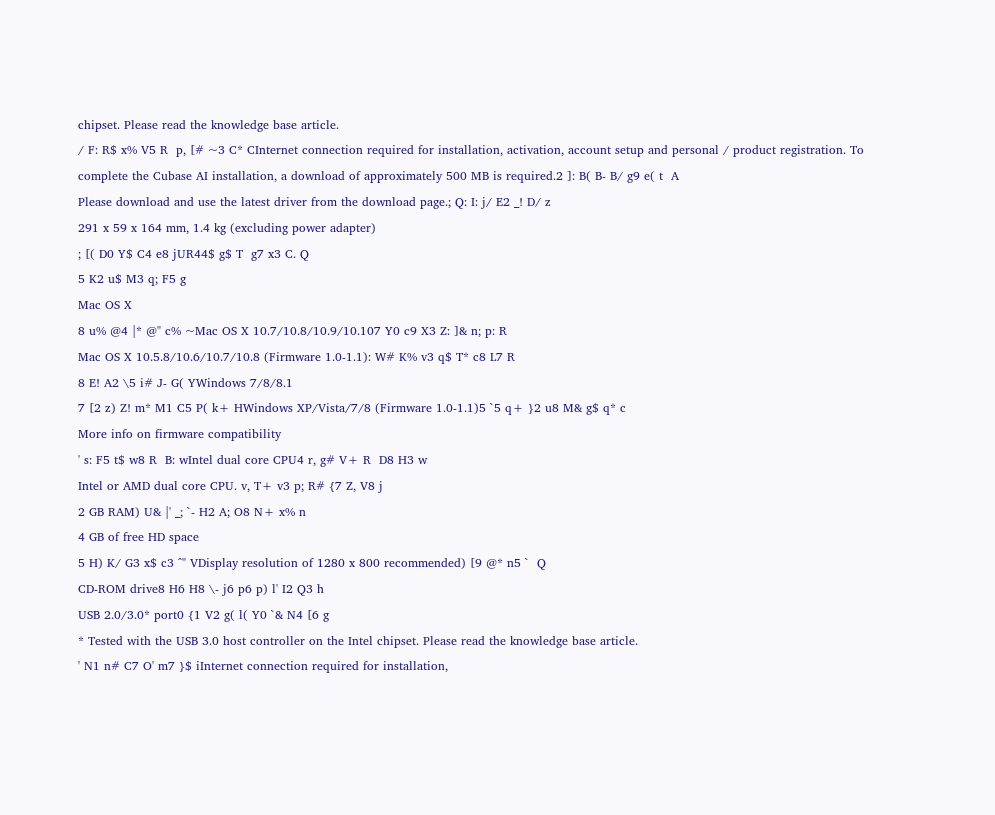chipset. Please read the knowledge base article.
/ F: R$ x% V5 R  p, [# ~3 C* CInternet connection required for installation, activation, account setup and personal / product registration. To complete the Cubase AI installation, a download of approximately 500 MB is required.2 ]: B( B- B/ g9 e( t  A
Please download and use the latest driver from the download page.; Q: I: j/ E2 _! D/ z
291 x 59 x 164 mm, 1.4 kg (excluding power adapter)
; [( D0 Y$ C4 e8 jUR44$ g$ T  g7 x3 C. Q
5 K2 u$ M3 q; F5 g
Mac OS X
8 u% @4 |* @" c% ~Mac OS X 10.7/10.8/10.9/10.107 Y0 c9 X3 Z: ]& n; p: R
Mac OS X 10.5.8/10.6/10.7/10.8 (Firmware 1.0-1.1): W# K% v3 q$ T* c8 L7 R
8 E! A2 \5 i# J- G( YWindows 7/8/8.1
7 [2 z) Z! m* M1 C5 P( k+ HWindows XP/Vista/7/8 (Firmware 1.0-1.1)5 `5 q+ }2 u8 M& g$ q* c
More info on firmware compatibility
' s: F5 t$ w8 R  B: wIntel dual core CPU4 r, g# V+ R  D8 H3 w
Intel or AMD dual core CPU. v, T+ v3 p; R# {7 Z, V8 j
2 GB RAM) U& |' _; `- H2 A; O8 N+ x% n
4 GB of free HD space
5 H) K/ G3 x$ c3 ^" VDisplay resolution of 1280 x 800 recommended) [9 @* n5 `  Q
CD-ROM drive8 H6 H8 \- j6 p6 p) l' I2 Q3 h
USB 2.0/3.0* port0 {1 V2 g( l( Y0 `& N4 [6 g
* Tested with the USB 3.0 host controller on the Intel chipset. Please read the knowledge base article.
' N1 n# C7 O' m7 }$ iInternet connection required for installation,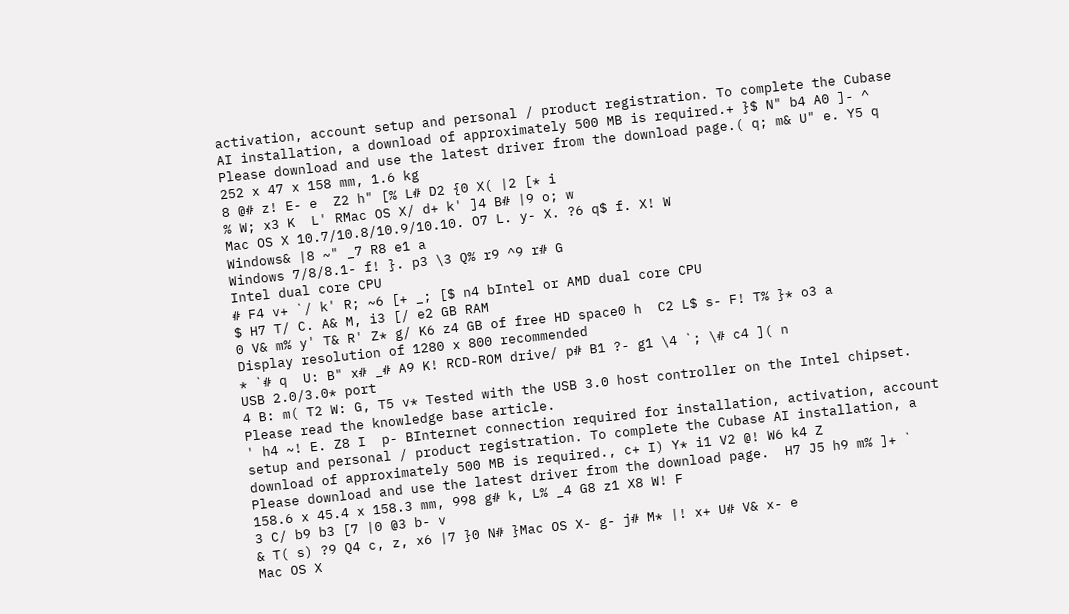activation, account setup and personal / product registration. To complete the Cubase AI installation, a download of approximately 500 MB is required.+ }$ N" b4 A0 ]- ^
Please download and use the latest driver from the download page.( q; m& U" e. Y5 q
252 x 47 x 158 mm, 1.6 kg
8 @# z! E- e  Z2 h" [% L# D2 {0 X( |2 [* i
% W; x3 K  L' RMac OS X/ d+ k' ]4 B# |9 o; w
Mac OS X 10.7/10.8/10.9/10.10. O7 L. y- X. ?6 q$ f. X! W
Windows& |8 ~" _7 R8 e1 a
Windows 7/8/8.1- f! }. p3 \3 Q% r9 ^9 r# G
Intel dual core CPU
# F4 v+ `/ k' R; ~6 [+ _; [$ n4 bIntel or AMD dual core CPU
$ H7 T/ C. A& M, i3 [/ e2 GB RAM
0 V& m% y' T& R' Z* g/ K6 z4 GB of free HD space0 h  C2 L$ s- F! T% }* o3 a
Display resolution of 1280 x 800 recommended
* `# q  U: B" x# _# A9 K! RCD-ROM drive/ p# B1 ?- g1 \4 `; \# c4 ]( n
USB 2.0/3.0* port
4 B: m( T2 W: G, T5 v* Tested with the USB 3.0 host controller on the Intel chipset. Please read the knowledge base article.
' h4 ~! E. Z8 I  p- BInternet connection required for installation, activation, account setup and personal / product registration. To complete the Cubase AI installation, a download of approximately 500 MB is required., c+ I) Y* i1 V2 @! W6 k4 Z
Please download and use the latest driver from the download page.  H7 J5 h9 m% ]+ `
158.6 x 45.4 x 158.3 mm, 998 g# k, L% _4 G8 z1 X8 W! F
3 C/ b9 b3 [7 |0 @3 b- v
& T( s) ?9 Q4 c, z, x6 |7 }0 N# }Mac OS X- g- j# M* |! x+ U# V& x- e
Mac OS X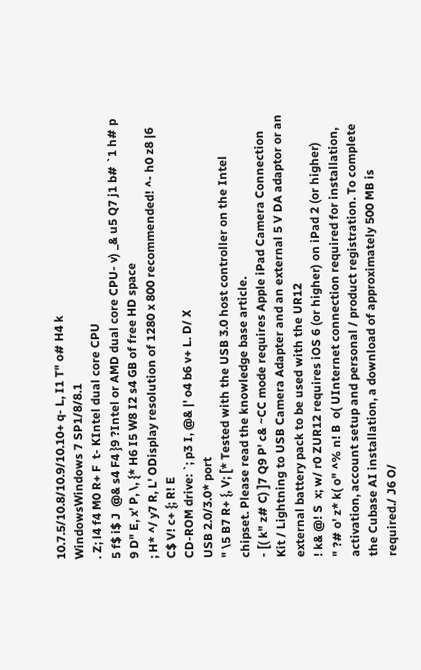10.7.5/10.8/10.9/10.10+ q- L, I1 T" o# H4 k
WindowsWindows 7 SP1/8/8.1
. Z; l4 f4 M0 R+ F  t- KIntel dual core CPU
5 f$ i$ J  @& s4 F4 }9 ?Intel or AMD dual core CPU- v) _& u5 Q7 j1 b# `1 h# p
9 D" E, x' P, \, {* H6 I5 W8 I2 s4 GB of free HD space
; H* ^/ y7 R, L' ODisplay resolution of 1280 x 800 recommended! ^- h0 z8 |6 C$ V! c+ {; R! E
CD-ROM drive: `; p3 I, @& |' o4 b6 v+ L. D/ X
USB 2.0/3.0* port
" \5 B7 R+ {, V; [* Tested with the USB 3.0 host controller on the Intel chipset. Please read the knowledge base article.
- [( k" z# C) ]7 Q9 P' c& ~CC mode requires Apple iPad Camera Connection Kit / Lightning to USB Camera Adapter and an external 5 V DA adaptor or an external battery pack to be used with the UR12
! k& @! S  x; w/ r0 ZUR12 requires iOS 6 (or higher) on iPad 2 (or higher)
" ?# o' z* k( o" ^% n! B  o( UInternet connection required for installation, activation, account setup and personal / product registration. To complete the Cubase AI installation, a download of approximately 500 MB is required./ J6 O/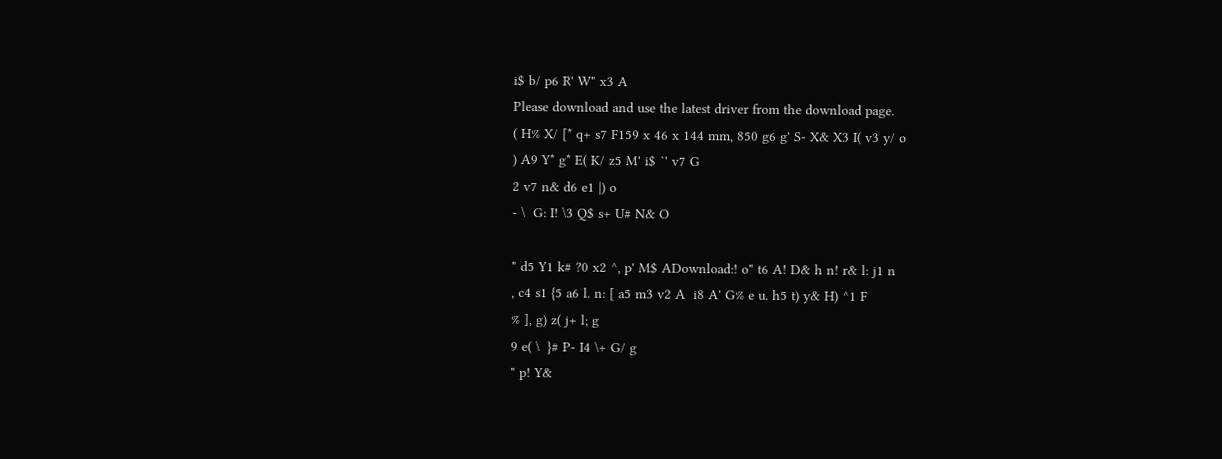i$ b/ p6 R' W" x3 A
Please download and use the latest driver from the download page.
( H% X/ [* q+ s7 F159 x 46 x 144 mm, 850 g6 g' S- X& X3 I( v3 y/ o
) A9 Y* g* E( K/ z5 M' i$ `' v7 G
2 v7 n& d6 e1 |) o
- \  G: I! \3 Q$ s+ U# N& O

" d5 Y1 k# ?0 x2 ^, p' M$ ADownload:! o" t6 A! D& h n! r& l: j1 n
, c4 s1 {5 a6 l. n: [ a5 m3 v2 A  i8 A' G% e u. h5 t) y& H) ^1 F
% ], g) z( j+ l; g
9 e( \  }# P- I4 \+ G/ g
" p! Y&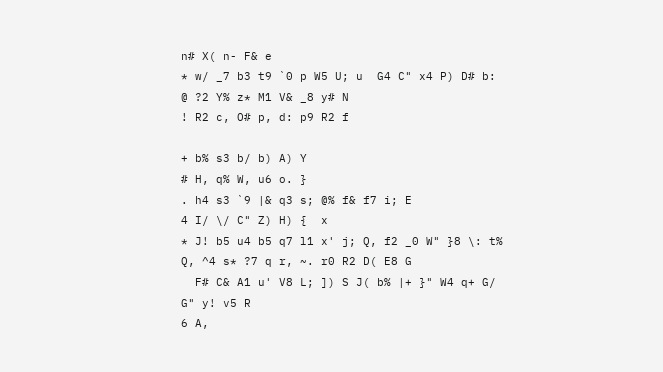n# X( n- F& e
* w/ _7 b3 t9 `0 p W5 U; u  G4 C" x4 P) D# b: @ ?2 Y% z* M1 V& _8 y# N
! R2 c, O# p, d: p9 R2 f

+ b% s3 b/ b) A) Y
# H, q% W, u6 o. }
. h4 s3 `9 |& q3 s; @% f& f7 i; E
4 I/ \/ C" Z) H) {  x
* J! b5 u4 b5 q7 l1 x' j; Q, f2 _0 W" }8 \: t% Q, ^4 s* ?7 q r, ~. r0 R2 D( E8 G
  F# C& A1 u' V8 L; ]) S J( b% |+ }" W4 q+ G/ G" y! v5 R
6 A,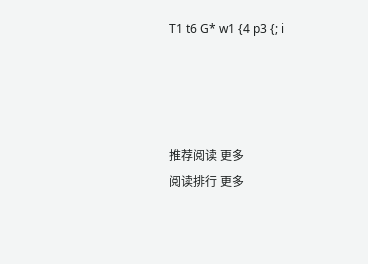T1 t6 G* w1 {4 p3 {; i




推荐阅读 更多
阅读排行 更多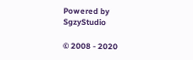Powered by SgzyStudio

© 2008 - 2020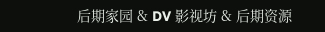后期家园 & DV 影视坊 & 后期资源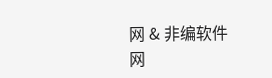网 & 非编软件网